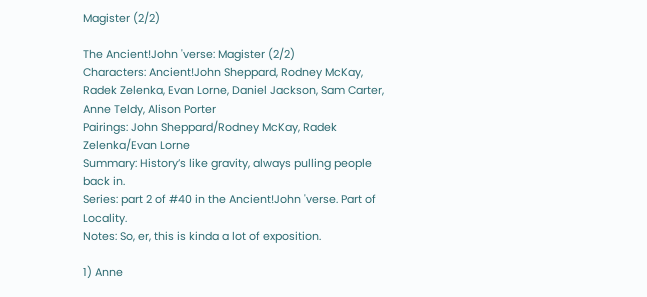Magister (2/2)

The Ancient!John 'verse: Magister (2/2)
Characters: Ancient!John Sheppard, Rodney McKay, Radek Zelenka, Evan Lorne, Daniel Jackson, Sam Carter, Anne Teldy, Alison Porter
Pairings: John Sheppard/Rodney McKay, Radek Zelenka/Evan Lorne
Summary: History’s like gravity, always pulling people back in.
Series: part 2 of #40 in the Ancient!John 'verse. Part of Locality.
Notes: So, er, this is kinda a lot of exposition.

1) Anne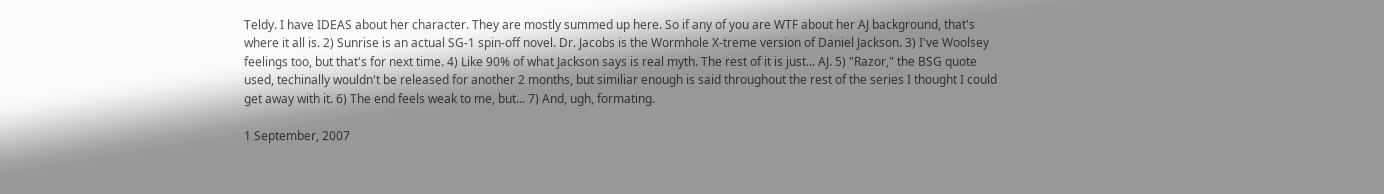Teldy. I have IDEAS about her character. They are mostly summed up here. So if any of you are WTF about her AJ background, that's where it all is. 2) Sunrise is an actual SG-1 spin-off novel. Dr. Jacobs is the Wormhole X-treme version of Daniel Jackson. 3) I've Woolsey feelings too, but that's for next time. 4) Like 90% of what Jackson says is real myth. The rest of it is just... AJ. 5) "Razor," the BSG quote used, techinally wouldn't be released for another 2 months, but similiar enough is said throughout the rest of the series I thought I could get away with it. 6) The end feels weak to me, but... 7) And, ugh, formating.

1 September, 2007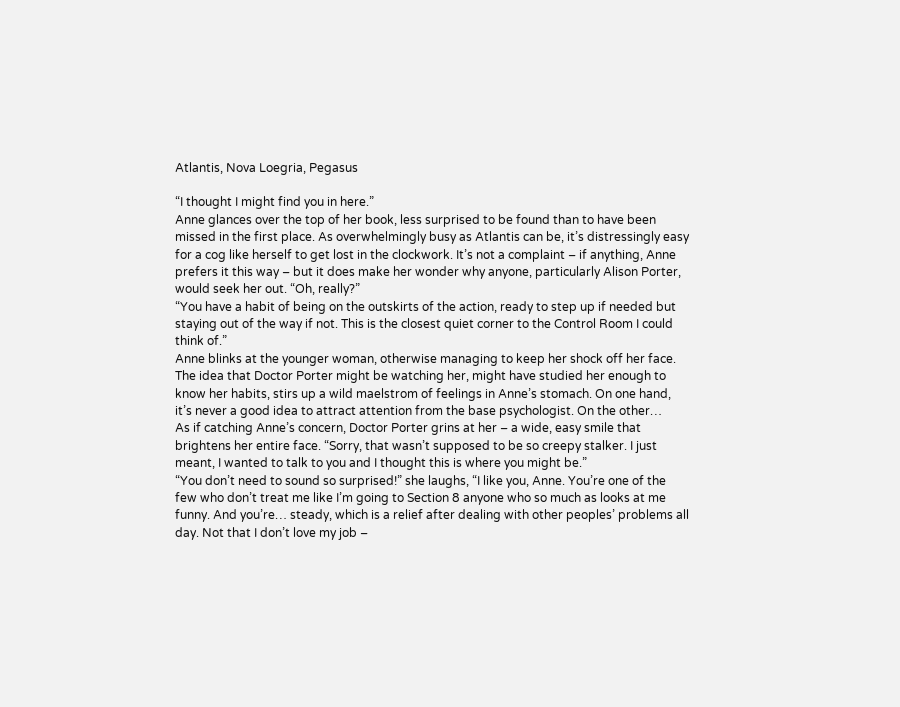Atlantis, Nova Loegria, Pegasus

“I thought I might find you in here.”
Anne glances over the top of her book, less surprised to be found than to have been missed in the first place. As overwhelmingly busy as Atlantis can be, it’s distressingly easy for a cog like herself to get lost in the clockwork. It’s not a complaint – if anything, Anne prefers it this way – but it does make her wonder why anyone, particularly Alison Porter, would seek her out. “Oh, really?”
“You have a habit of being on the outskirts of the action, ready to step up if needed but staying out of the way if not. This is the closest quiet corner to the Control Room I could think of.”
Anne blinks at the younger woman, otherwise managing to keep her shock off her face. The idea that Doctor Porter might be watching her, might have studied her enough to know her habits, stirs up a wild maelstrom of feelings in Anne’s stomach. On one hand, it’s never a good idea to attract attention from the base psychologist. On the other…
As if catching Anne’s concern, Doctor Porter grins at her – a wide, easy smile that brightens her entire face. “Sorry, that wasn’t supposed to be so creepy stalker. I just meant, I wanted to talk to you and I thought this is where you might be.”
“You don’t need to sound so surprised!” she laughs, “I like you, Anne. You’re one of the few who don’t treat me like I’m going to Section 8 anyone who so much as looks at me funny. And you’re… steady, which is a relief after dealing with other peoples’ problems all day. Not that I don’t love my job –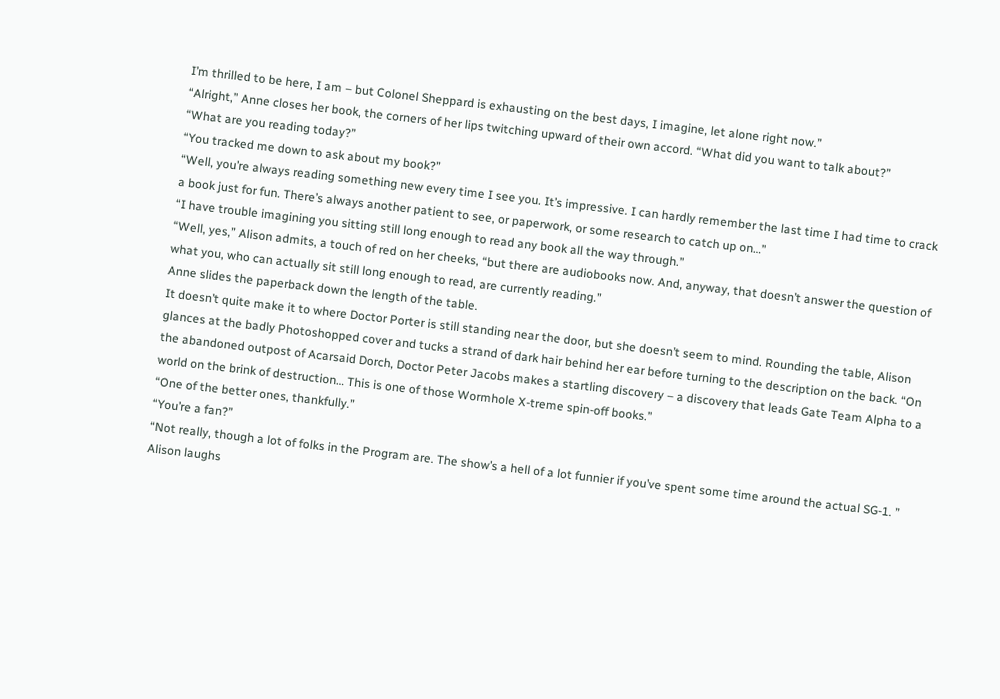I’m thrilled to be here, I am – but Colonel Sheppard is exhausting on the best days, I imagine, let alone right now.”
“Alright,” Anne closes her book, the corners of her lips twitching upward of their own accord. “What did you want to talk about?”
“What are you reading today?”
“You tracked me down to ask about my book?”
“Well, you’re always reading something new every time I see you. It’s impressive. I can hardly remember the last time I had time to crack a book just for fun. There’s always another patient to see, or paperwork, or some research to catch up on…”
“I have trouble imagining you sitting still long enough to read any book all the way through.”
“Well, yes,” Alison admits, a touch of red on her cheeks, “but there are audiobooks now. And, anyway, that doesn’t answer the question of what you, who can actually sit still long enough to read, are currently reading.”
Anne slides the paperback down the length of the table.
It doesn’t quite make it to where Doctor Porter is still standing near the door, but she doesn’t seem to mind. Rounding the table, Alison glances at the badly Photoshopped cover and tucks a strand of dark hair behind her ear before turning to the description on the back. “On the abandoned outpost of Acarsaid Dorch, Doctor Peter Jacobs makes a startling discovery – a discovery that leads Gate Team Alpha to a world on the brink of destruction… This is one of those Wormhole X-treme spin-off books.”
“One of the better ones, thankfully.”
“You’re a fan?”
“Not really, though a lot of folks in the Program are. The show’s a hell of a lot funnier if you’ve spent some time around the actual SG-1. ”
Alison laughs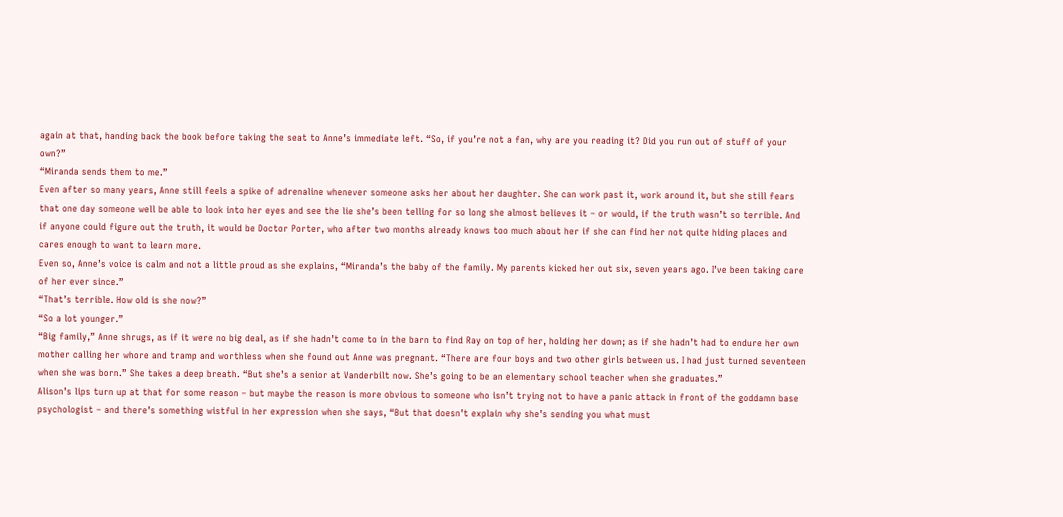again at that, handing back the book before taking the seat to Anne’s immediate left. “So, if you’re not a fan, why are you reading it? Did you run out of stuff of your own?”
“Miranda sends them to me.”
Even after so many years, Anne still feels a spike of adrenaline whenever someone asks her about her daughter. She can work past it, work around it, but she still fears that one day someone well be able to look into her eyes and see the lie she’s been telling for so long she almost believes it – or would, if the truth wasn’t so terrible. And if anyone could figure out the truth, it would be Doctor Porter, who after two months already knows too much about her if she can find her not quite hiding places and cares enough to want to learn more.
Even so, Anne’s voice is calm and not a little proud as she explains, “Miranda’s the baby of the family. My parents kicked her out six, seven years ago. I’ve been taking care of her ever since.”
“That’s terrible. How old is she now?”
“So a lot younger.”
“Big family,” Anne shrugs, as if it were no big deal, as if she hadn’t come to in the barn to find Ray on top of her, holding her down; as if she hadn’t had to endure her own mother calling her whore and tramp and worthless when she found out Anne was pregnant. “There are four boys and two other girls between us. I had just turned seventeen when she was born.” She takes a deep breath. “But she’s a senior at Vanderbilt now. She’s going to be an elementary school teacher when she graduates.”
Alison’s lips turn up at that for some reason – but maybe the reason is more obvious to someone who isn’t trying not to have a panic attack in front of the goddamn base psychologist – and there’s something wistful in her expression when she says, “But that doesn’t explain why she’s sending you what must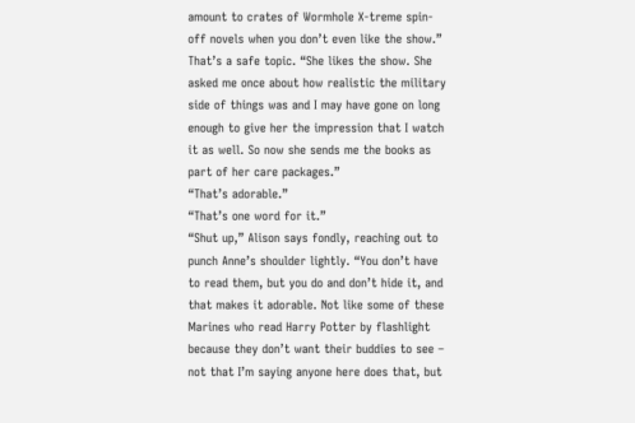amount to crates of Wormhole X-treme spin-off novels when you don’t even like the show.”
That’s a safe topic. “She likes the show. She asked me once about how realistic the military side of things was and I may have gone on long enough to give her the impression that I watch it as well. So now she sends me the books as part of her care packages.”
“That’s adorable.”
“That’s one word for it.”
“Shut up,” Alison says fondly, reaching out to punch Anne’s shoulder lightly. “You don’t have to read them, but you do and don’t hide it, and that makes it adorable. Not like some of these Marines who read Harry Potter by flashlight because they don’t want their buddies to see – not that I’m saying anyone here does that, but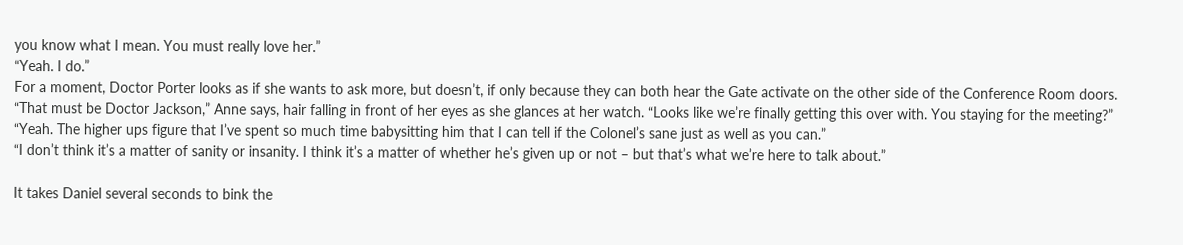you know what I mean. You must really love her.”
“Yeah. I do.”
For a moment, Doctor Porter looks as if she wants to ask more, but doesn’t, if only because they can both hear the Gate activate on the other side of the Conference Room doors.
“That must be Doctor Jackson,” Anne says, hair falling in front of her eyes as she glances at her watch. “Looks like we’re finally getting this over with. You staying for the meeting?”
“Yeah. The higher ups figure that I’ve spent so much time babysitting him that I can tell if the Colonel’s sane just as well as you can.”
“I don’t think it’s a matter of sanity or insanity. I think it’s a matter of whether he’s given up or not – but that’s what we’re here to talk about.”

It takes Daniel several seconds to bink the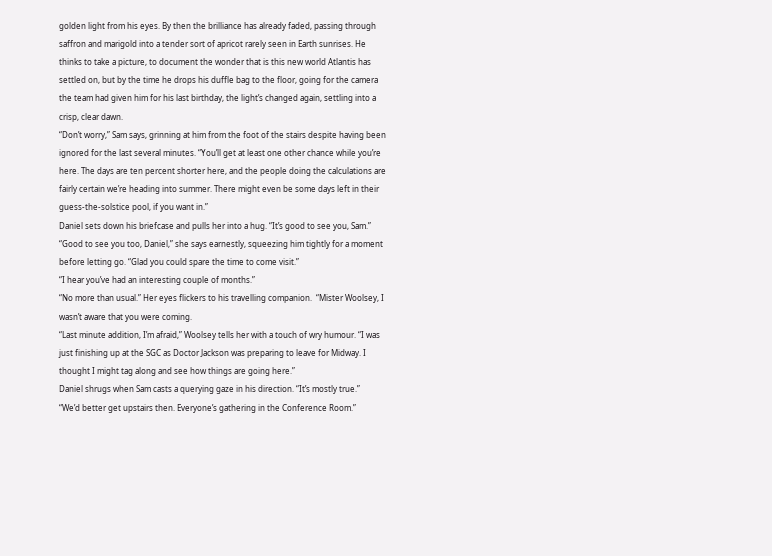golden light from his eyes. By then the brilliance has already faded, passing through saffron and marigold into a tender sort of apricot rarely seen in Earth sunrises. He thinks to take a picture, to document the wonder that is this new world Atlantis has settled on, but by the time he drops his duffle bag to the floor, going for the camera the team had given him for his last birthday, the light’s changed again, settling into a crisp, clear dawn.
“Don’t worry,” Sam says, grinning at him from the foot of the stairs despite having been ignored for the last several minutes. “You’ll get at least one other chance while you’re here. The days are ten percent shorter here, and the people doing the calculations are fairly certain we’re heading into summer. There might even be some days left in their guess-the-solstice pool, if you want in.”
Daniel sets down his briefcase and pulls her into a hug. “It’s good to see you, Sam.”
“Good to see you too, Daniel,” she says earnestly, squeezing him tightly for a moment before letting go. “Glad you could spare the time to come visit.”
“I hear you’ve had an interesting couple of months.”
“No more than usual.” Her eyes flickers to his travelling companion.  “Mister Woolsey, I wasn’t aware that you were coming.
“Last minute addition, I’m afraid,” Woolsey tells her with a touch of wry humour. “I was just finishing up at the SGC as Doctor Jackson was preparing to leave for Midway. I thought I might tag along and see how things are going here.”
Daniel shrugs when Sam casts a querying gaze in his direction. “It’s mostly true.”
“We’d better get upstairs then. Everyone’s gathering in the Conference Room.”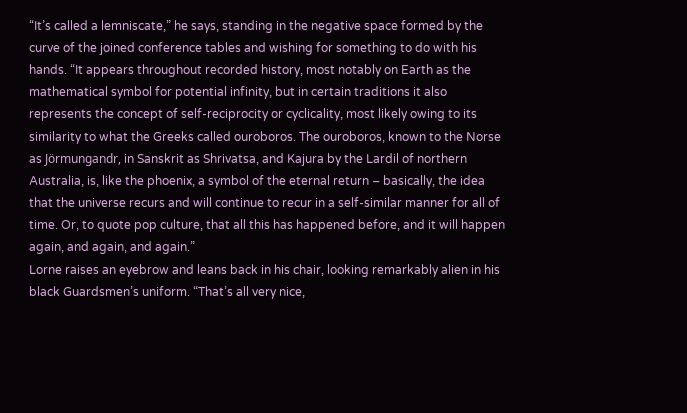“It’s called a lemniscate,” he says, standing in the negative space formed by the curve of the joined conference tables and wishing for something to do with his hands. “It appears throughout recorded history, most notably on Earth as the mathematical symbol for potential infinity, but in certain traditions it also represents the concept of self-reciprocity or cyclicality, most likely owing to its similarity to what the Greeks called ouroboros. The ouroboros, known to the Norse as Jörmungandr, in Sanskrit as Shrivatsa, and Kajura by the Lardil of northern Australia, is, like the phoenix, a symbol of the eternal return – basically, the idea that the universe recurs and will continue to recur in a self-similar manner for all of time. Or, to quote pop culture, that all this has happened before, and it will happen again, and again, and again.”
Lorne raises an eyebrow and leans back in his chair, looking remarkably alien in his black Guardsmen’s uniform. “That’s all very nice,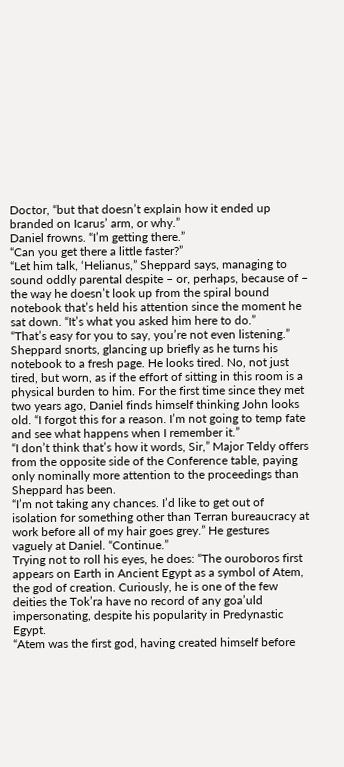Doctor, “but that doesn’t explain how it ended up branded on Icarus’ arm, or why.”
Daniel frowns. “I’m getting there.”
“Can you get there a little faster?”
“Let him talk, ‘Helianus,” Sheppard says, managing to sound oddly parental despite – or, perhaps, because of – the way he doesn’t look up from the spiral bound notebook that’s held his attention since the moment he sat down. “It’s what you asked him here to do.”
“That’s easy for you to say, you’re not even listening.”
Sheppard snorts, glancing up briefly as he turns his notebook to a fresh page. He looks tired. No, not just tired, but worn, as if the effort of sitting in this room is a physical burden to him. For the first time since they met two years ago, Daniel finds himself thinking John looks old. “I forgot this for a reason. I’m not going to temp fate and see what happens when I remember it.”
“I don’t think that’s how it words, Sir,” Major Teldy offers from the opposite side of the Conference table, paying only nominally more attention to the proceedings than Sheppard has been.
“I’m not taking any chances. I’d like to get out of isolation for something other than Terran bureaucracy at work before all of my hair goes grey.” He gestures vaguely at Daniel. “Continue.”
Trying not to roll his eyes, he does: “The ouroboros first appears on Earth in Ancient Egypt as a symbol of Atem, the god of creation. Curiously, he is one of the few deities the Tok’ra have no record of any goa’uld impersonating, despite his popularity in Predynastic Egypt.
“Atem was the first god, having created himself before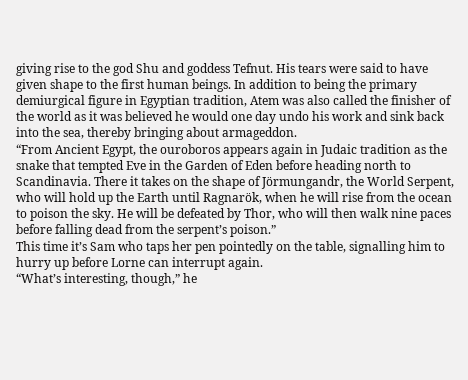giving rise to the god Shu and goddess Tefnut. His tears were said to have given shape to the first human beings. In addition to being the primary demiurgical figure in Egyptian tradition, Atem was also called the finisher of the world as it was believed he would one day undo his work and sink back into the sea, thereby bringing about armageddon.
“From Ancient Egypt, the ouroboros appears again in Judaic tradition as the snake that tempted Eve in the Garden of Eden before heading north to Scandinavia. There it takes on the shape of Jörmungandr, the World Serpent, who will hold up the Earth until Ragnarök, when he will rise from the ocean to poison the sky. He will be defeated by Thor, who will then walk nine paces before falling dead from the serpent’s poison.”
This time it’s Sam who taps her pen pointedly on the table, signalling him to hurry up before Lorne can interrupt again.
“What’s interesting, though,” he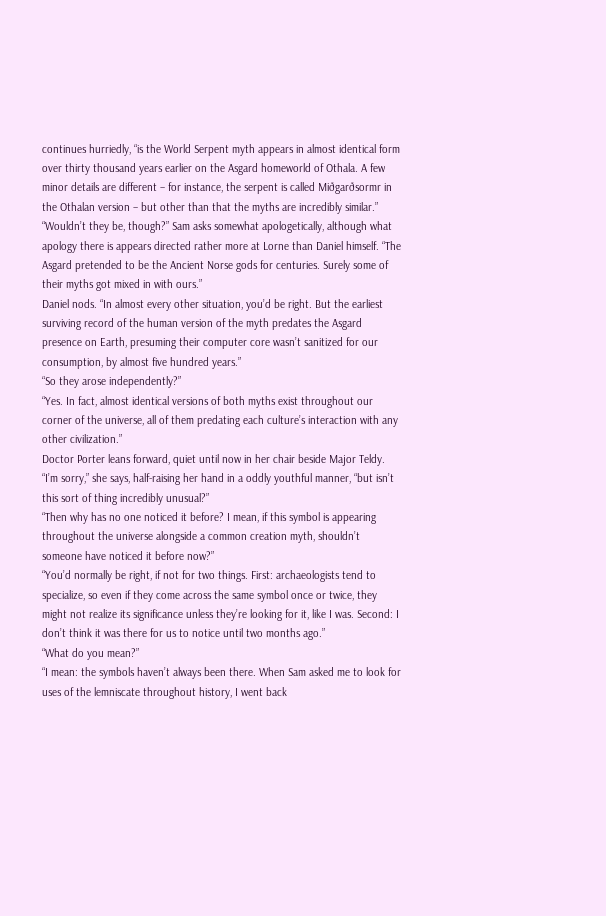continues hurriedly, “is the World Serpent myth appears in almost identical form over thirty thousand years earlier on the Asgard homeworld of Othala. A few minor details are different – for instance, the serpent is called Miðgarðsormr in the Othalan version – but other than that the myths are incredibly similar.”
“Wouldn’t they be, though?” Sam asks somewhat apologetically, although what apology there is appears directed rather more at Lorne than Daniel himself. “The Asgard pretended to be the Ancient Norse gods for centuries. Surely some of their myths got mixed in with ours.”
Daniel nods. “In almost every other situation, you’d be right. But the earliest surviving record of the human version of the myth predates the Asgard presence on Earth, presuming their computer core wasn’t sanitized for our consumption, by almost five hundred years.”
“So they arose independently?”
“Yes. In fact, almost identical versions of both myths exist throughout our corner of the universe, all of them predating each culture’s interaction with any other civilization.”
Doctor Porter leans forward, quiet until now in her chair beside Major Teldy. “I’m sorry,” she says, half-raising her hand in a oddly youthful manner, “but isn’t this sort of thing incredibly unusual?”
“Then why has no one noticed it before? I mean, if this symbol is appearing throughout the universe alongside a common creation myth, shouldn’t someone have noticed it before now?”
“You’d normally be right, if not for two things. First: archaeologists tend to specialize, so even if they come across the same symbol once or twice, they might not realize its significance unless they’re looking for it, like I was. Second: I don’t think it was there for us to notice until two months ago.”
“What do you mean?”
“I mean: the symbols haven’t always been there. When Sam asked me to look for uses of the lemniscate throughout history, I went back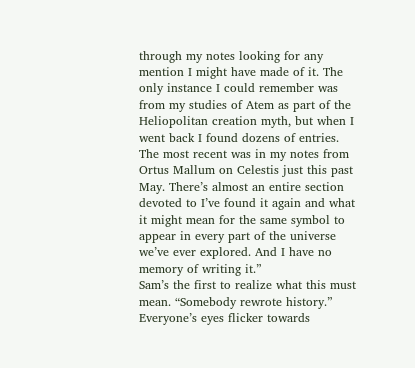through my notes looking for any mention I might have made of it. The only instance I could remember was from my studies of Atem as part of the Heliopolitan creation myth, but when I went back I found dozens of entries. The most recent was in my notes from Ortus Mallum on Celestis just this past May. There’s almost an entire section devoted to I’ve found it again and what it might mean for the same symbol to appear in every part of the universe we’ve ever explored. And I have no memory of writing it.”
Sam’s the first to realize what this must mean. “Somebody rewrote history.”
Everyone’s eyes flicker towards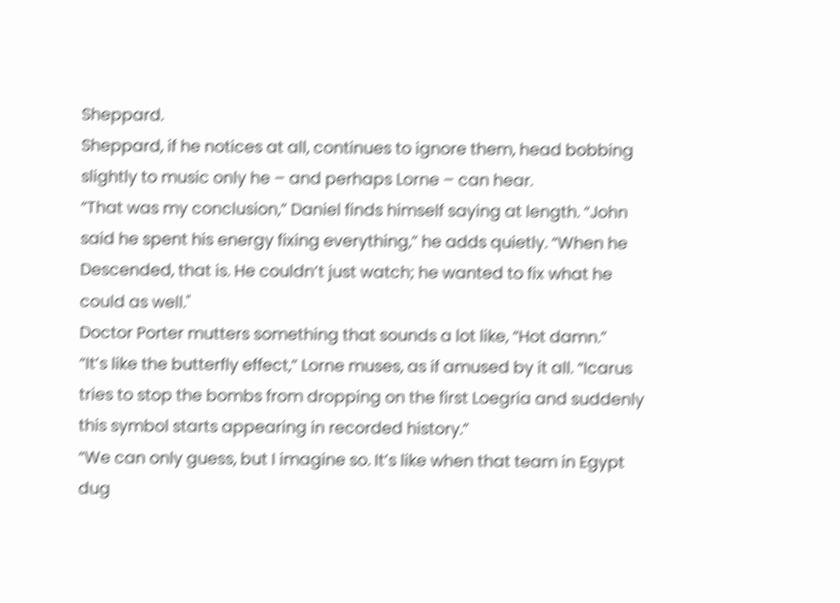Sheppard.
Sheppard, if he notices at all, continues to ignore them, head bobbing slightly to music only he – and perhaps Lorne – can hear.
“That was my conclusion,” Daniel finds himself saying at length. “John said he spent his energy fixing everything,” he adds quietly. “When he Descended, that is. He couldn’t just watch; he wanted to fix what he could as well."
Doctor Porter mutters something that sounds a lot like, “Hot damn.”
“It’s like the butterfly effect,” Lorne muses, as if amused by it all. “Icarus tries to stop the bombs from dropping on the first Loegria and suddenly this symbol starts appearing in recorded history.”
“We can only guess, but I imagine so. It’s like when that team in Egypt dug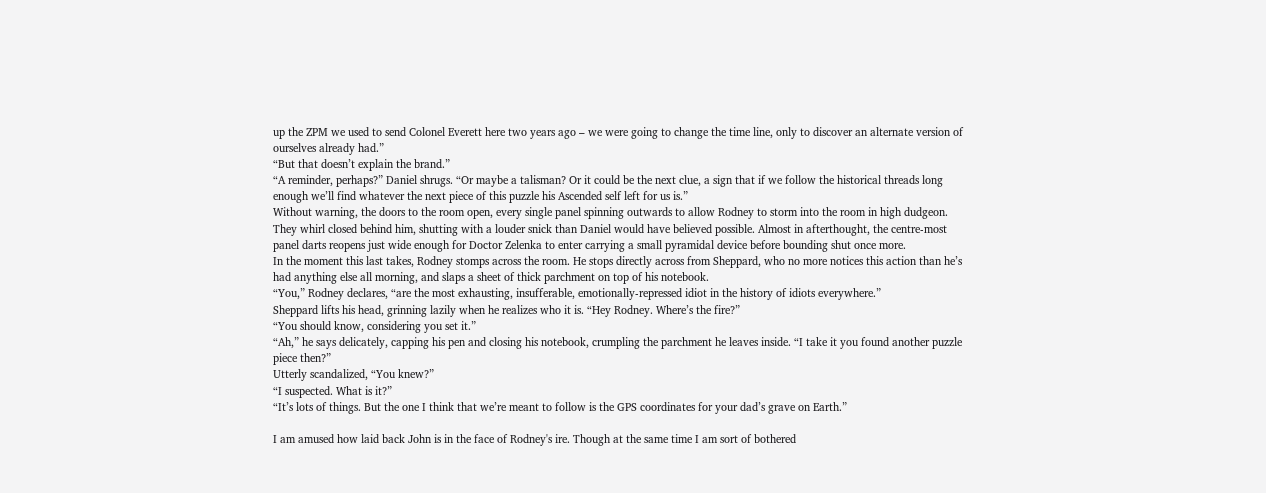up the ZPM we used to send Colonel Everett here two years ago – we were going to change the time line, only to discover an alternate version of ourselves already had.”
“But that doesn’t explain the brand.”
“A reminder, perhaps?” Daniel shrugs. “Or maybe a talisman? Or it could be the next clue, a sign that if we follow the historical threads long enough we’ll find whatever the next piece of this puzzle his Ascended self left for us is.”
Without warning, the doors to the room open, every single panel spinning outwards to allow Rodney to storm into the room in high dudgeon. They whirl closed behind him, shutting with a louder snick than Daniel would have believed possible. Almost in afterthought, the centre-most panel darts reopens just wide enough for Doctor Zelenka to enter carrying a small pyramidal device before bounding shut once more.
In the moment this last takes, Rodney stomps across the room. He stops directly across from Sheppard, who no more notices this action than he’s had anything else all morning, and slaps a sheet of thick parchment on top of his notebook.
“You,” Rodney declares, “are the most exhausting, insufferable, emotionally-repressed idiot in the history of idiots everywhere.”
Sheppard lifts his head, grinning lazily when he realizes who it is. “Hey Rodney. Where’s the fire?”
“You should know, considering you set it.”
“Ah,” he says delicately, capping his pen and closing his notebook, crumpling the parchment he leaves inside. “I take it you found another puzzle piece then?”
Utterly scandalized, “You knew?”
“I suspected. What is it?”
“It’s lots of things. But the one I think that we’re meant to follow is the GPS coordinates for your dad’s grave on Earth.”

I am amused how laid back John is in the face of Rodney's ire. Though at the same time I am sort of bothered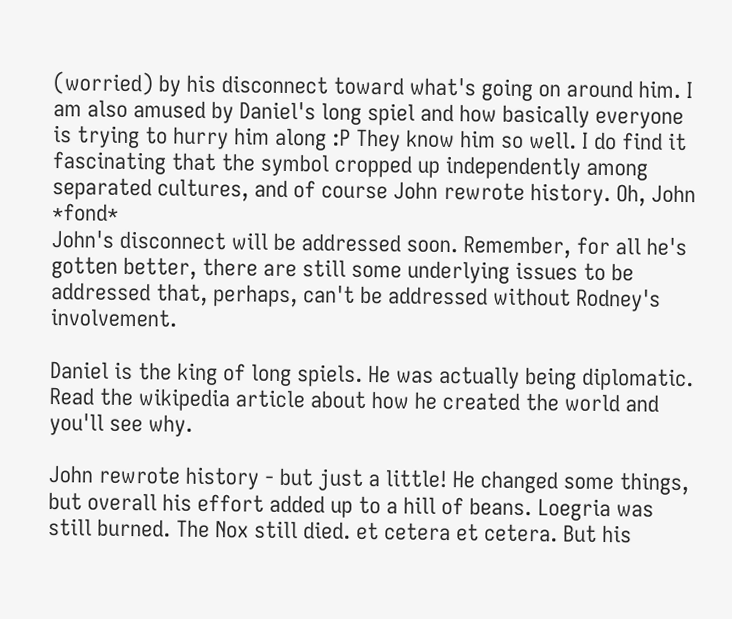(worried) by his disconnect toward what's going on around him. I am also amused by Daniel's long spiel and how basically everyone is trying to hurry him along :P They know him so well. I do find it fascinating that the symbol cropped up independently among separated cultures, and of course John rewrote history. Oh, John *fond*
John's disconnect will be addressed soon. Remember, for all he's gotten better, there are still some underlying issues to be addressed that, perhaps, can't be addressed without Rodney's involvement.

Daniel is the king of long spiels. He was actually being diplomatic. Read the wikipedia article about how he created the world and you'll see why.

John rewrote history - but just a little! He changed some things, but overall his effort added up to a hill of beans. Loegria was still burned. The Nox still died. et cetera et cetera. But his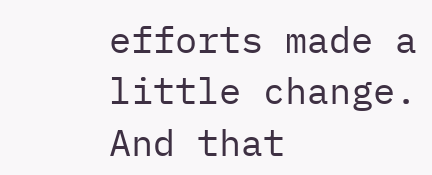efforts made a little change. And that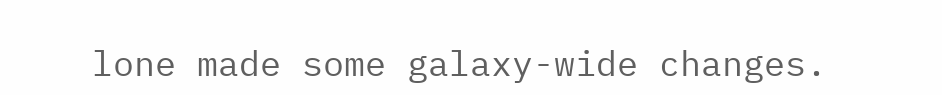lone made some galaxy-wide changes.